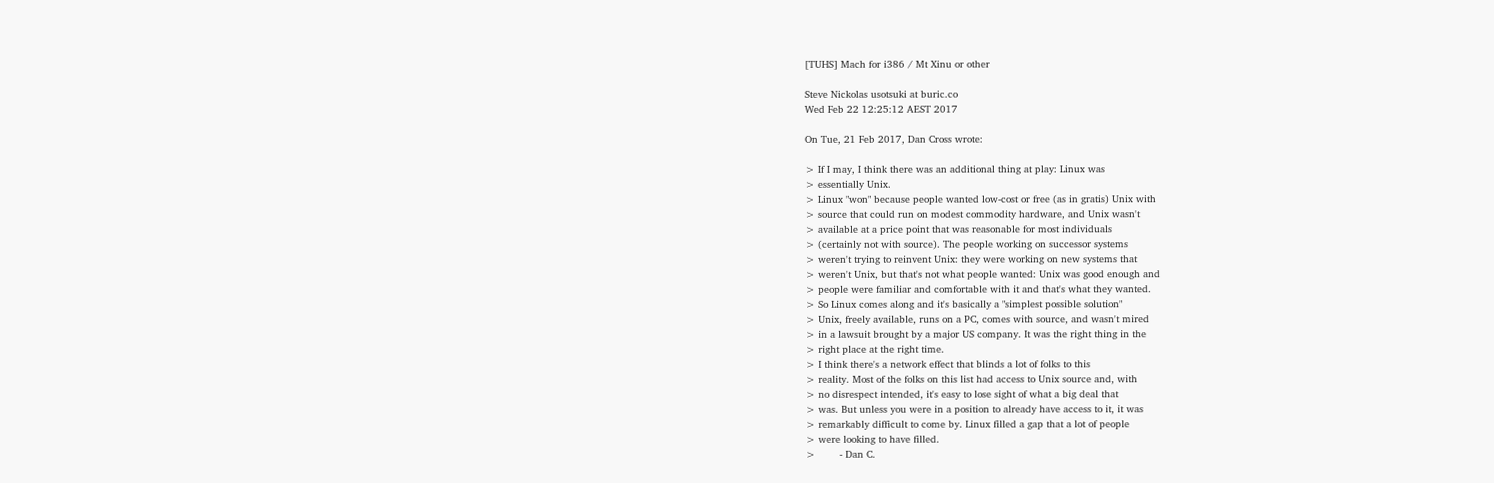[TUHS] Mach for i386 / Mt Xinu or other

Steve Nickolas usotsuki at buric.co
Wed Feb 22 12:25:12 AEST 2017

On Tue, 21 Feb 2017, Dan Cross wrote:

> If I may, I think there was an additional thing at play: Linux was
> essentially Unix.
> Linux "won" because people wanted low-cost or free (as in gratis) Unix with
> source that could run on modest commodity hardware, and Unix wasn't
> available at a price point that was reasonable for most individuals
> (certainly not with source). The people working on successor systems
> weren't trying to reinvent Unix: they were working on new systems that
> weren't Unix, but that's not what people wanted: Unix was good enough and
> people were familiar and comfortable with it and that's what they wanted.
> So Linux comes along and it's basically a "simplest possible solution"
> Unix, freely available, runs on a PC, comes with source, and wasn't mired
> in a lawsuit brought by a major US company. It was the right thing in the
> right place at the right time.
> I think there's a network effect that blinds a lot of folks to this
> reality. Most of the folks on this list had access to Unix source and, with
> no disrespect intended, it's easy to lose sight of what a big deal that
> was. But unless you were in a position to already have access to it, it was
> remarkably difficult to come by. Linux filled a gap that a lot of people
> were looking to have filled.
>        - Dan C.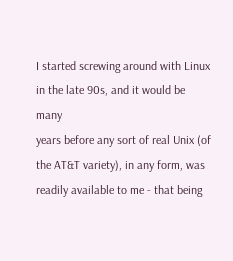I started screwing around with Linux in the late 90s, and it would be many
years before any sort of real Unix (of the AT&T variety), in any form, was
readily available to me - that being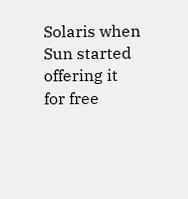Solaris when Sun started offering it
for free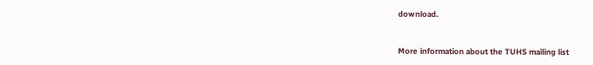download.


More information about the TUHS mailing list